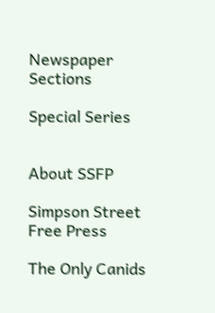Newspaper Sections

Special Series


About SSFP

Simpson Street Free Press

The Only Canids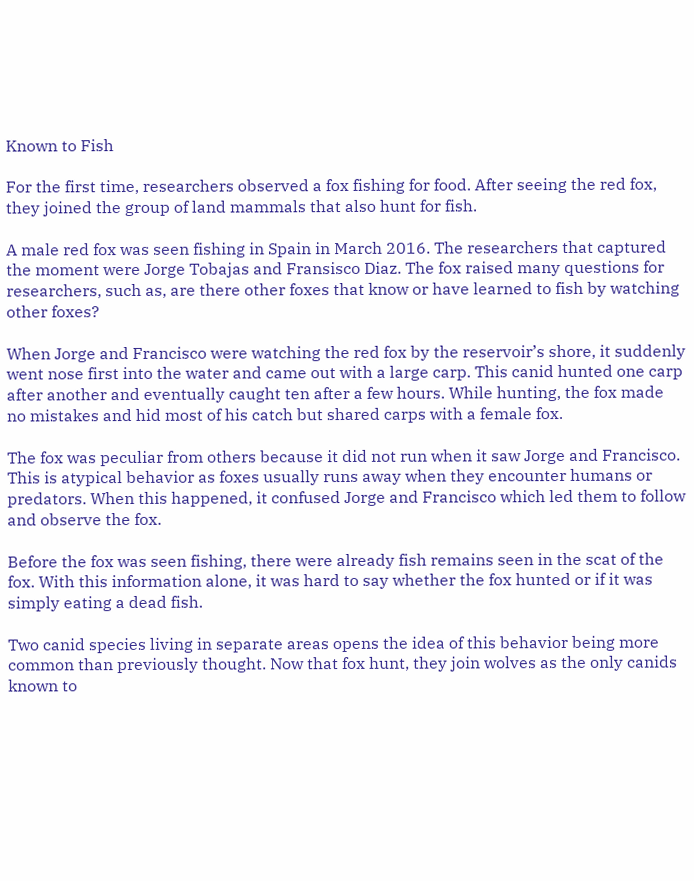Known to Fish

For the first time, researchers observed a fox fishing for food. After seeing the red fox, they joined the group of land mammals that also hunt for fish.

A male red fox was seen fishing in Spain in March 2016. The researchers that captured the moment were Jorge Tobajas and Fransisco Diaz. The fox raised many questions for researchers, such as, are there other foxes that know or have learned to fish by watching other foxes?

When Jorge and Francisco were watching the red fox by the reservoir’s shore, it suddenly went nose first into the water and came out with a large carp. This canid hunted one carp after another and eventually caught ten after a few hours. While hunting, the fox made no mistakes and hid most of his catch but shared carps with a female fox.

The fox was peculiar from others because it did not run when it saw Jorge and Francisco. This is atypical behavior as foxes usually runs away when they encounter humans or predators. When this happened, it confused Jorge and Francisco which led them to follow and observe the fox.

Before the fox was seen fishing, there were already fish remains seen in the scat of the fox. With this information alone, it was hard to say whether the fox hunted or if it was simply eating a dead fish.

Two canid species living in separate areas opens the idea of this behavior being more common than previously thought. Now that fox hunt, they join wolves as the only canids known to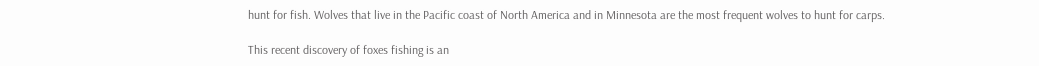hunt for fish. Wolves that live in the Pacific coast of North America and in Minnesota are the most frequent wolves to hunt for carps.

This recent discovery of foxes fishing is an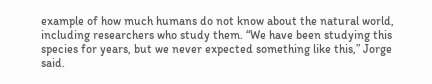example of how much humans do not know about the natural world, including researchers who study them. “We have been studying this species for years, but we never expected something like this,” Jorge said.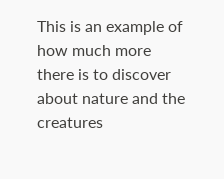This is an example of how much more there is to discover about nature and the creatures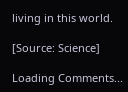living in this world.

[Source: Science]

Loading Comments...